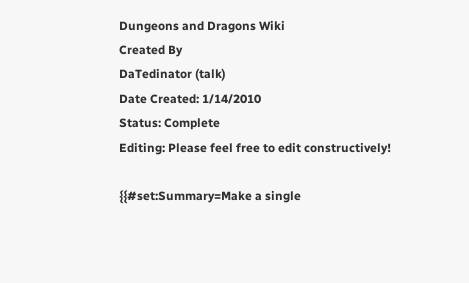Dungeons and Dragons Wiki
Created By
DaTedinator (talk)
Date Created: 1/14/2010
Status: Complete
Editing: Please feel free to edit constructively!

{{#set:Summary=Make a single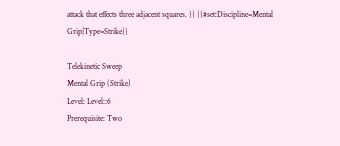attack that effects three adjacent squares. }} {{#set:Discipline=Mental Grip|Type=Strike}}

Telekinetic Sweep
Mental Grip (Strike)
Level: Level::6
Prerequisite: Two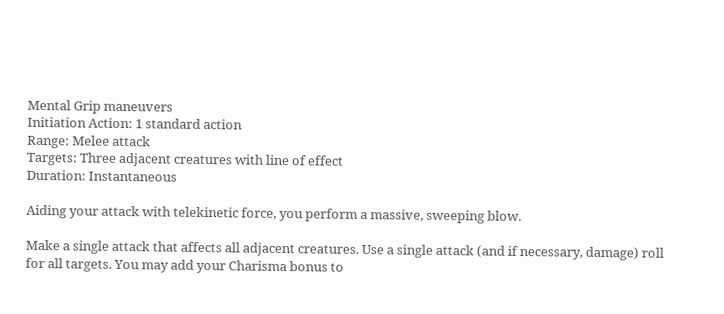Mental Grip maneuvers
Initiation Action: 1 standard action
Range: Melee attack
Targets: Three adjacent creatures with line of effect
Duration: Instantaneous

Aiding your attack with telekinetic force, you perform a massive, sweeping blow.

Make a single attack that affects all adjacent creatures. Use a single attack (and if necessary, damage) roll for all targets. You may add your Charisma bonus to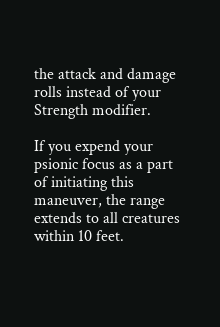the attack and damage rolls instead of your Strength modifier.

If you expend your psionic focus as a part of initiating this maneuver, the range extends to all creatures within 10 feet.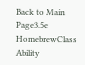Back to Main Page3.5e HomebrewClass Ability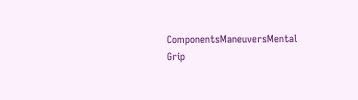ComponentsManeuversMental Grip